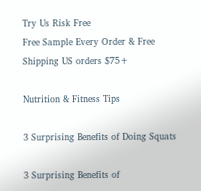Try Us Risk Free
Free Sample Every Order & Free Shipping US orders $75+

Nutrition & Fitness Tips

3 Surprising Benefits of Doing Squats

3 Surprising Benefits of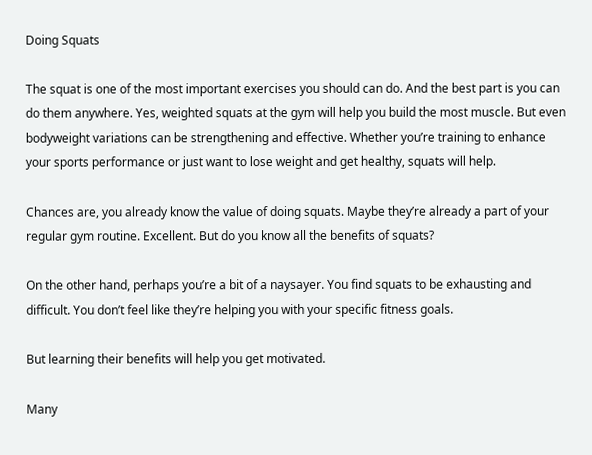Doing Squats

The squat is one of the most important exercises you should can do. And the best part is you can do them anywhere. Yes, weighted squats at the gym will help you build the most muscle. But even bodyweight variations can be strengthening and effective. Whether you’re training to enhance your sports performance or just want to lose weight and get healthy, squats will help.

Chances are, you already know the value of doing squats. Maybe they’re already a part of your regular gym routine. Excellent. But do you know all the benefits of squats?

On the other hand, perhaps you’re a bit of a naysayer. You find squats to be exhausting and difficult. You don’t feel like they’re helping you with your specific fitness goals.

But learning their benefits will help you get motivated.

Many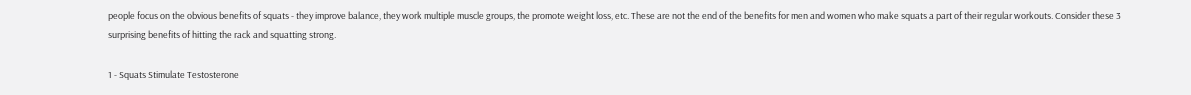people focus on the obvious benefits of squats - they improve balance, they work multiple muscle groups, the promote weight loss, etc. These are not the end of the benefits for men and women who make squats a part of their regular workouts. Consider these 3 surprising benefits of hitting the rack and squatting strong.

1 - Squats Stimulate Testosterone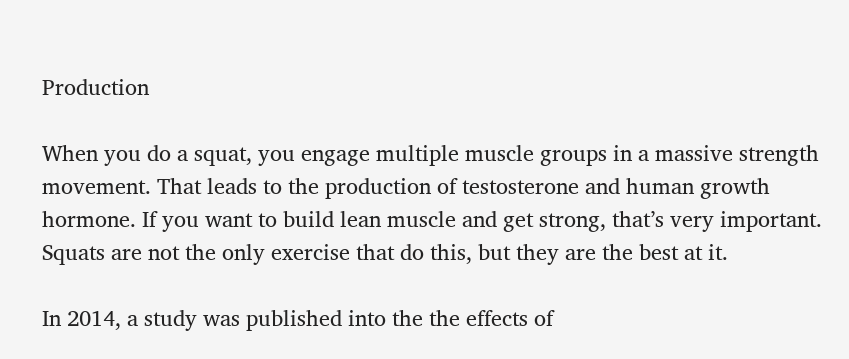Production

When you do a squat, you engage multiple muscle groups in a massive strength movement. That leads to the production of testosterone and human growth hormone. If you want to build lean muscle and get strong, that’s very important. Squats are not the only exercise that do this, but they are the best at it.

In 2014, a study was published into the the effects of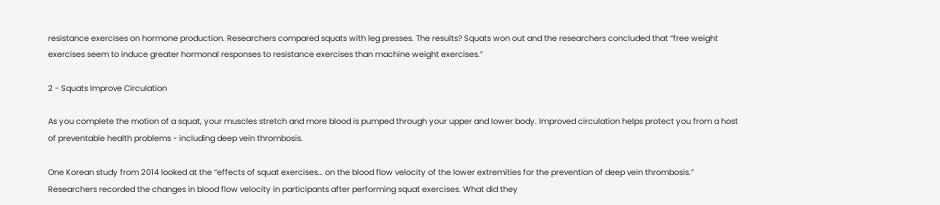resistance exercises on hormone production. Researchers compared squats with leg presses. The results? Squats won out and the researchers concluded that “free weight exercises seem to induce greater hormonal responses to resistance exercises than machine weight exercises.”

2 - Squats Improve Circulation

As you complete the motion of a squat, your muscles stretch and more blood is pumped through your upper and lower body. Improved circulation helps protect you from a host of preventable health problems - including deep vein thrombosis.

One Korean study from 2014 looked at the “effects of squat exercises… on the blood flow velocity of the lower extremities for the prevention of deep vein thrombosis.” Researchers recorded the changes in blood flow velocity in participants after performing squat exercises. What did they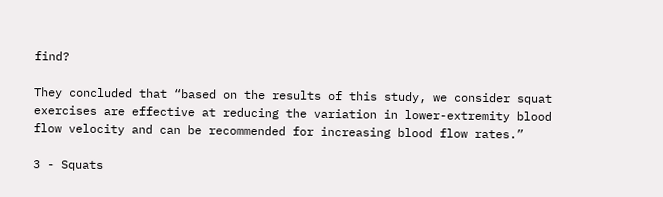find?

They concluded that “based on the results of this study, we consider squat exercises are effective at reducing the variation in lower-extremity blood flow velocity and can be recommended for increasing blood flow rates.”

3 - Squats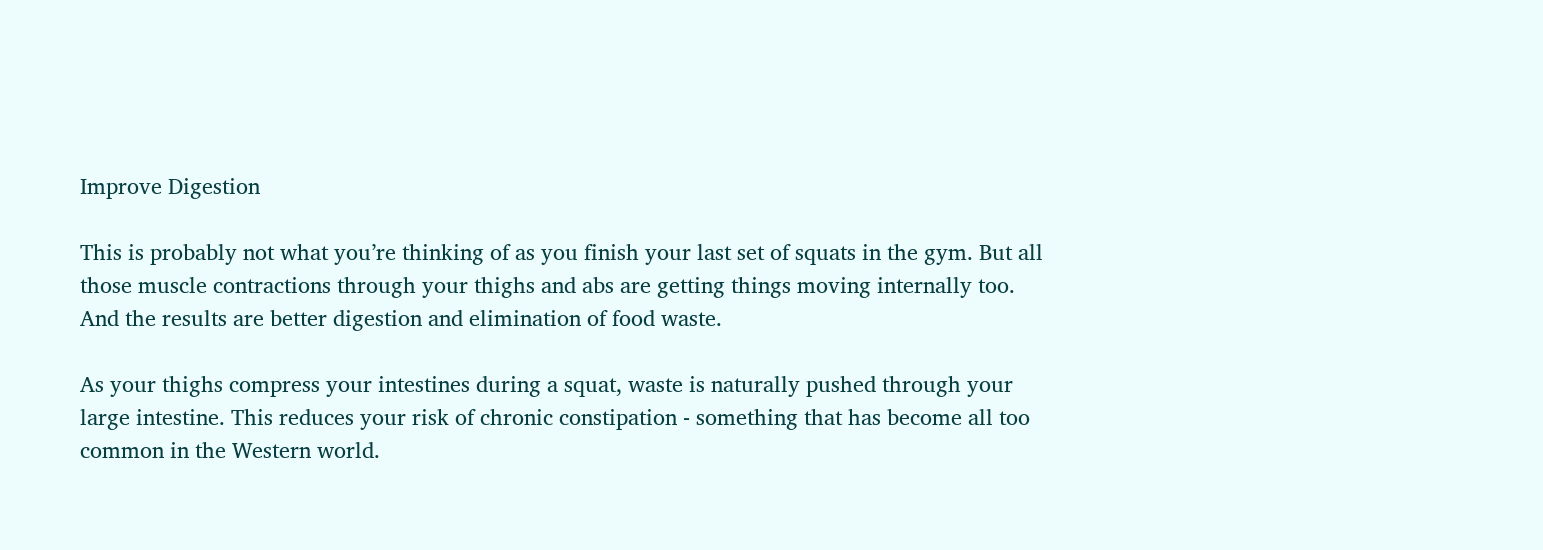Improve Digestion

This is probably not what you’re thinking of as you finish your last set of squats in the gym. But all those muscle contractions through your thighs and abs are getting things moving internally too. And the results are better digestion and elimination of food waste.

As your thighs compress your intestines during a squat, waste is naturally pushed through your large intestine. This reduces your risk of chronic constipation - something that has become all too common in the Western world.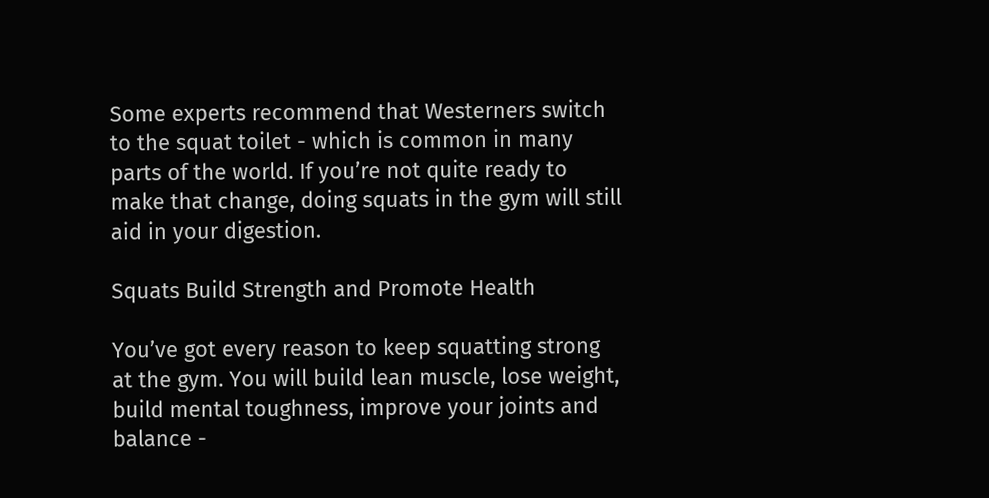Some experts recommend that Westerners switch to the squat toilet - which is common in many parts of the world. If you’re not quite ready to make that change, doing squats in the gym will still aid in your digestion.

Squats Build Strength and Promote Health

You’ve got every reason to keep squatting strong at the gym. You will build lean muscle, lose weight, build mental toughness, improve your joints and balance -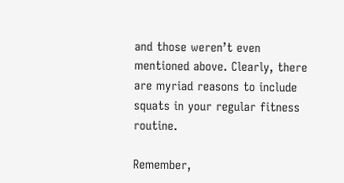and those weren’t even mentioned above. Clearly, there are myriad reasons to include squats in your regular fitness routine.

Remember,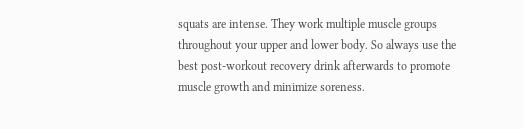squats are intense. They work multiple muscle groups throughout your upper and lower body. So always use the best post-workout recovery drink afterwards to promote muscle growth and minimize soreness.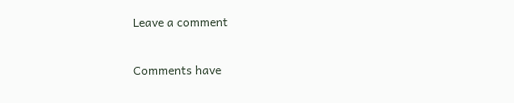Leave a comment

Comments have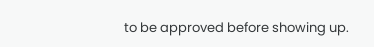to be approved before showing up.